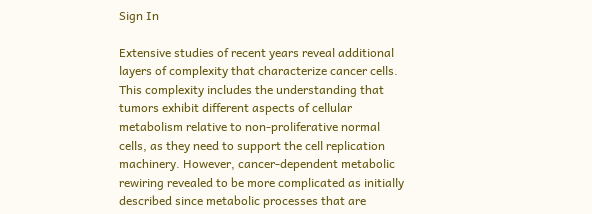Sign In

Extensive studies of recent years reveal additional layers of complexity that characterize cancer cells. This complexity includes the understanding that tumors exhibit different aspects of cellular metabolism relative to non-proliferative normal cells, as they need to support the cell replication machinery. However, cancer-dependent metabolic rewiring revealed to be more complicated as initially described since metabolic processes that are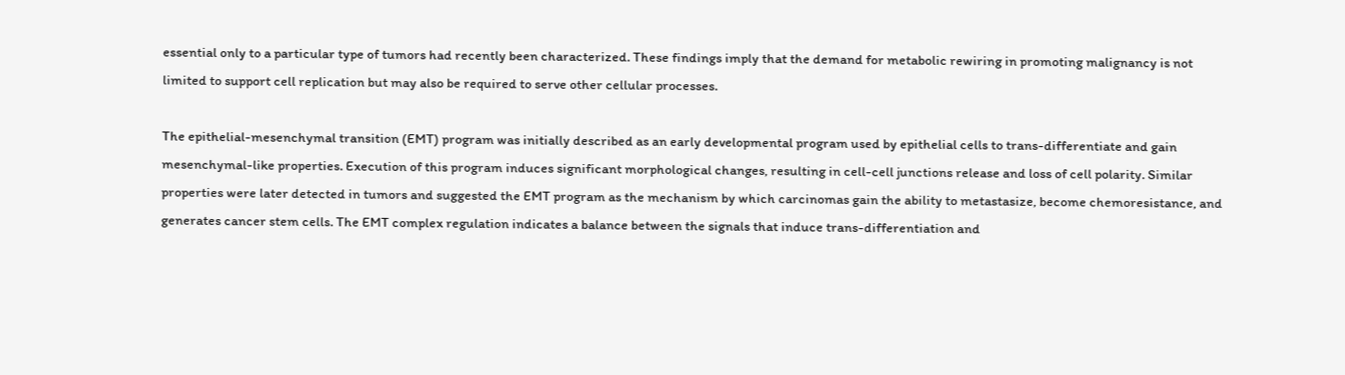essential only to a particular type of tumors had recently been characterized. These findings imply that the demand for metabolic rewiring in promoting malignancy is not limited to support cell replication but may also be required to serve other cellular processes.

The epithelial-mesenchymal transition (EMT) program was initially described as an early developmental program used by epithelial cells to trans-differentiate and gain mesenchymal-like properties. Execution of this program induces significant morphological changes, resulting in cell-cell junctions release and loss of cell polarity. Similar properties were later detected in tumors and suggested the EMT program as the mechanism by which carcinomas gain the ability to metastasize, become chemoresistance, and generates cancer stem cells. The EMT complex regulation indicates a balance between the signals that induce trans-differentiation and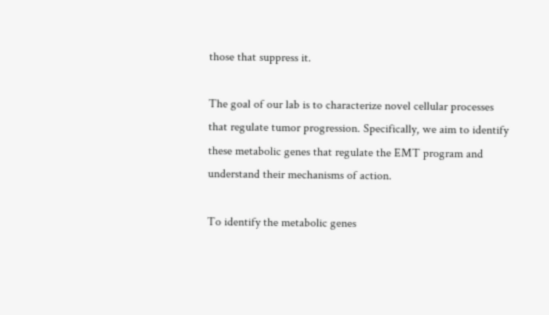those that suppress it.

The goal of our lab is to characterize novel cellular processes that regulate tumor progression. Specifically, we aim to identify these metabolic genes that regulate the EMT program and understand their mechanisms of action.

To identify the metabolic genes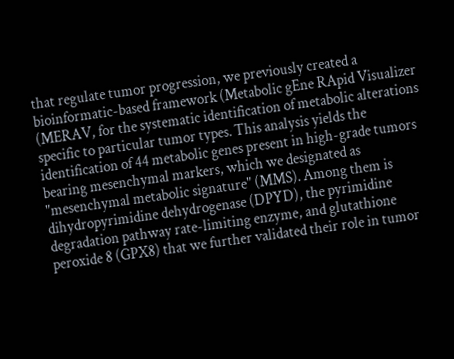that regulate tumor progression, we previously created a bioinformatic-based framework (Metabolic gEne RApid Visualizer (MERAV, for the systematic identification of metabolic alterations specific to particular tumor types. This analysis yields the identification of 44 metabolic genes present in high-grade tumors bearing mesenchymal markers, which we designated as "mesenchymal metabolic signature" (MMS). Among them is dihydropyrimidine dehydrogenase (DPYD), the pyrimidine degradation pathway rate-limiting enzyme, and glutathione peroxide 8 (GPX8) that we further validated their role in tumor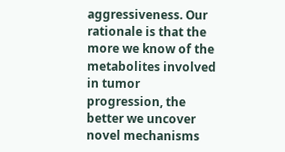aggressiveness. Our rationale is that the more we know of the metabolites involved in tumor progression, the better we uncover novel mechanisms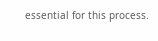essential for this process.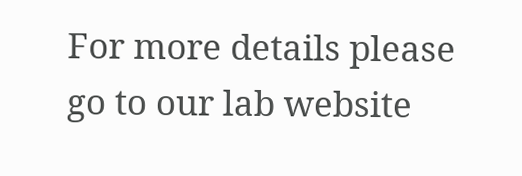For more details please go to our lab website